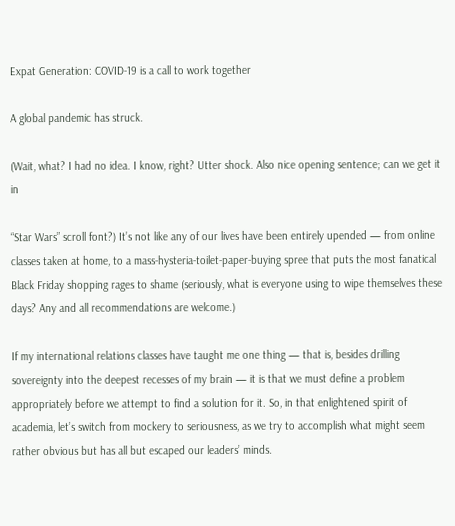Expat Generation: COVID-19 is a call to work together

A global pandemic has struck.

(Wait, what? I had no idea. I know, right? Utter shock. Also nice opening sentence; can we get it in

“Star Wars” scroll font?) It’s not like any of our lives have been entirely upended — from online classes taken at home, to a mass-hysteria-toilet-paper-buying spree that puts the most fanatical Black Friday shopping rages to shame (seriously, what is everyone using to wipe themselves these days? Any and all recommendations are welcome.)

If my international relations classes have taught me one thing — that is, besides drilling sovereignty into the deepest recesses of my brain — it is that we must define a problem appropriately before we attempt to find a solution for it. So, in that enlightened spirit of academia, let’s switch from mockery to seriousness, as we try to accomplish what might seem rather obvious but has all but escaped our leaders’ minds.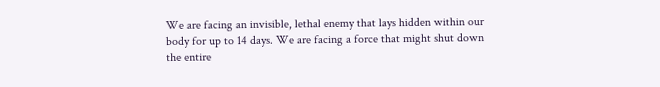We are facing an invisible, lethal enemy that lays hidden within our body for up to 14 days. We are facing a force that might shut down the entire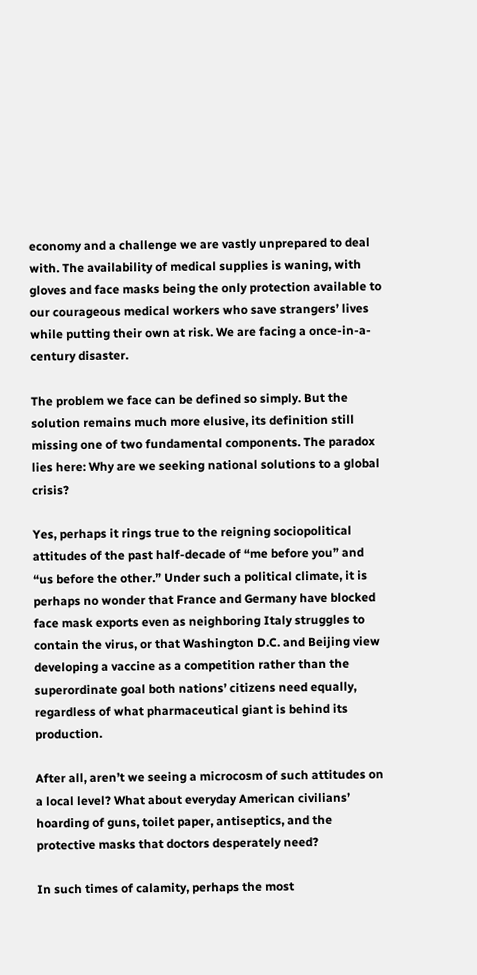economy and a challenge we are vastly unprepared to deal with. The availability of medical supplies is waning, with gloves and face masks being the only protection available to our courageous medical workers who save strangers’ lives while putting their own at risk. We are facing a once-in-a-century disaster.

The problem we face can be defined so simply. But the solution remains much more elusive, its definition still missing one of two fundamental components. The paradox lies here: Why are we seeking national solutions to a global crisis?

Yes, perhaps it rings true to the reigning sociopolitical attitudes of the past half-decade of “me before you” and “us before the other.” Under such a political climate, it is perhaps no wonder that France and Germany have blocked face mask exports even as neighboring Italy struggles to contain the virus, or that Washington D.C. and Beijing view developing a vaccine as a competition rather than the superordinate goal both nations’ citizens need equally, regardless of what pharmaceutical giant is behind its production.

After all, aren’t we seeing a microcosm of such attitudes on a local level? What about everyday American civilians’ hoarding of guns, toilet paper, antiseptics, and the protective masks that doctors desperately need?

In such times of calamity, perhaps the most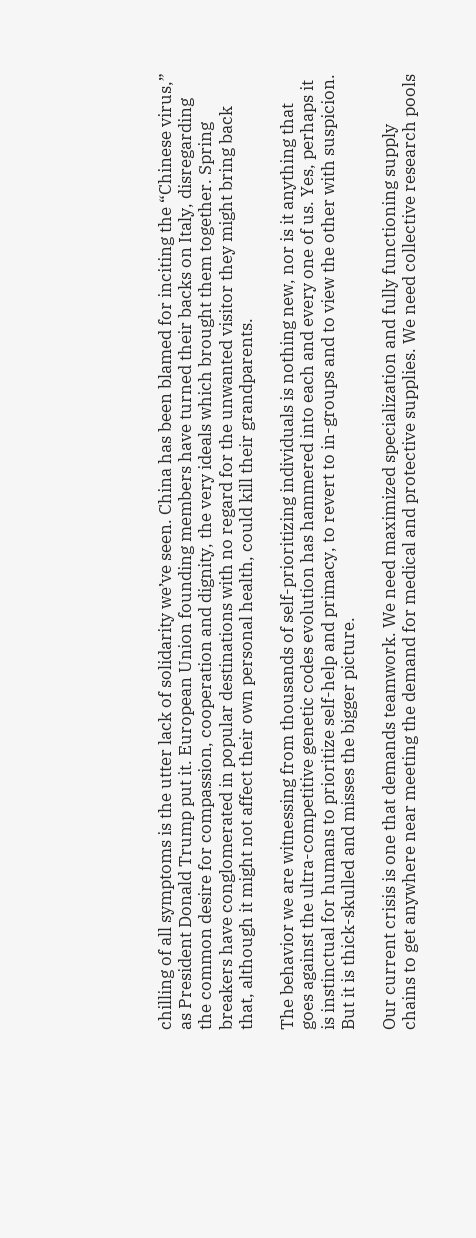chilling of all symptoms is the utter lack of solidarity we’ve seen. China has been blamed for inciting the “Chinese virus,” as President Donald Trump put it. European Union founding members have turned their backs on Italy, disregarding the common desire for compassion, cooperation and dignity, the very ideals which brought them together. Spring breakers have conglomerated in popular destinations with no regard for the unwanted visitor they might bring back that, although it might not affect their own personal health, could kill their grandparents.

The behavior we are witnessing from thousands of self-prioritizing individuals is nothing new, nor is it anything that goes against the ultra-competitive genetic codes evolution has hammered into each and every one of us. Yes, perhaps it is instinctual for humans to prioritize self-help and primacy, to revert to in-groups and to view the other with suspicion. But it is thick-skulled and misses the bigger picture.

Our current crisis is one that demands teamwork. We need maximized specialization and fully functioning supply chains to get anywhere near meeting the demand for medical and protective supplies. We need collective research pools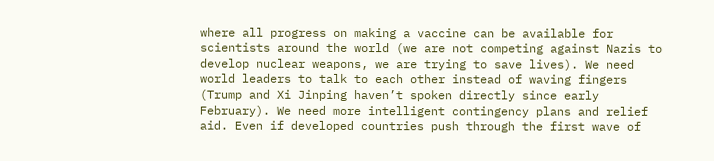where all progress on making a vaccine can be available for scientists around the world (we are not competing against Nazis to develop nuclear weapons, we are trying to save lives). We need world leaders to talk to each other instead of waving fingers (Trump and Xi Jinping haven’t spoken directly since early February). We need more intelligent contingency plans and relief aid. Even if developed countries push through the first wave of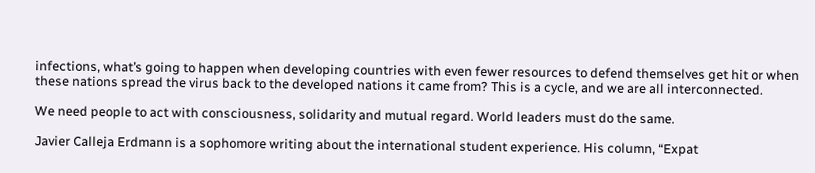infections, what’s going to happen when developing countries with even fewer resources to defend themselves get hit or when these nations spread the virus back to the developed nations it came from? This is a cycle, and we are all interconnected.

We need people to act with consciousness, solidarity and mutual regard. World leaders must do the same.

Javier Calleja Erdmann is a sophomore writing about the international student experience. His column, “Expat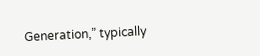Generation,” typically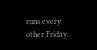runs every other Friday.